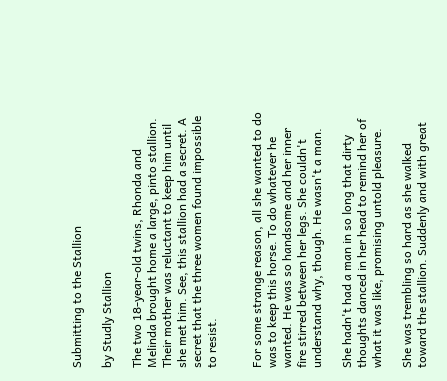Submitting to the Stallion

by Studly Stallion

The two 18-year-old twins, Rhonda and Melinda brought home a large, pinto stallion. Their mother was reluctant to keep him until she met him. See, this stallion had a secret. A secret that the three women found impossible to resist.


For some strange reason, all she wanted to do was to keep this horse. To do whatever he wanted. He was so handsome and her inner fire stirred between her legs. She couldn't understand why, though. He wasn't a man.

She hadn't had a man in so long that dirty thoughts danced in her head to remind her of what it was like, promising untold pleasure.

She was trembling so hard as she walked toward the stallion. Suddenly and with great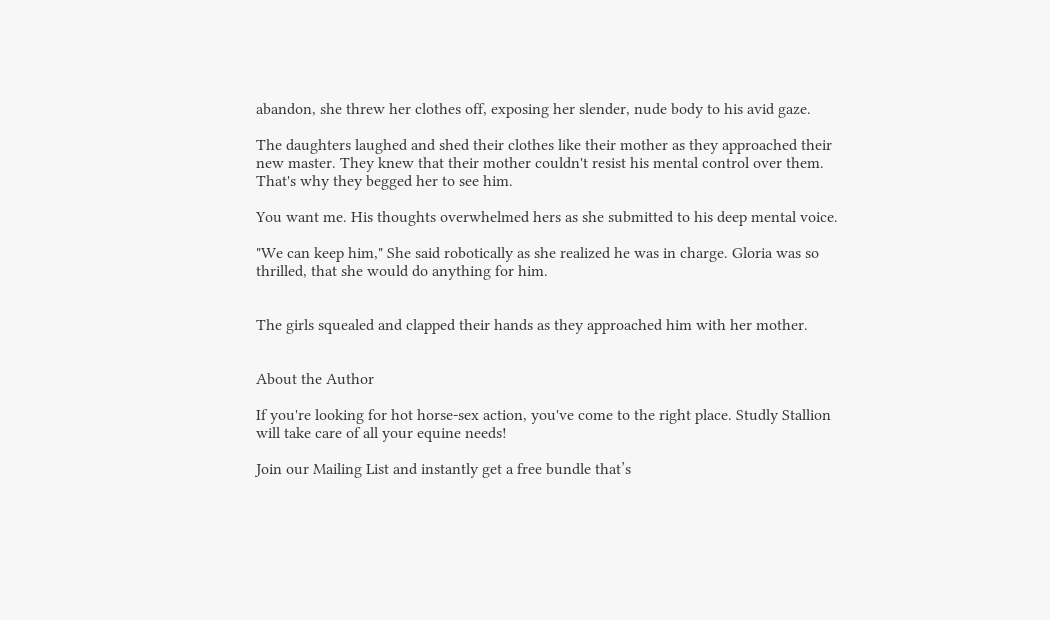abandon, she threw her clothes off, exposing her slender, nude body to his avid gaze.

The daughters laughed and shed their clothes like their mother as they approached their new master. They knew that their mother couldn't resist his mental control over them. That's why they begged her to see him.

You want me. His thoughts overwhelmed hers as she submitted to his deep mental voice.

"We can keep him," She said robotically as she realized he was in charge. Gloria was so thrilled, that she would do anything for him.


The girls squealed and clapped their hands as they approached him with her mother.


About the Author

If you're looking for hot horse-sex action, you've come to the right place. Studly Stallion will take care of all your equine needs!

Join our Mailing List and instantly get a free bundle that’s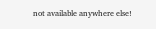not available anywhere else!